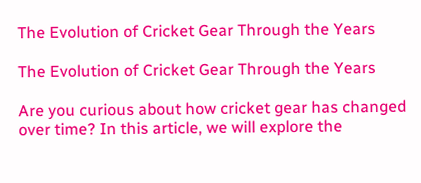The Evolution of Cricket Gear Through the Years

The Evolution of Cricket Gear Through the Years

Are you curious about how cricket gear has changed over time? In this article, we will explore the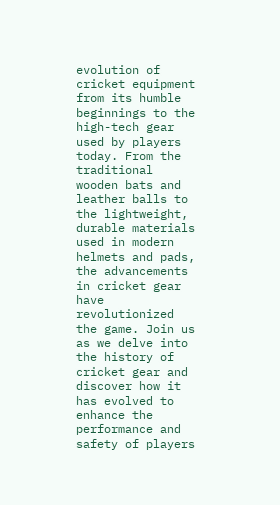evolution of cricket equipment from its humble beginnings to the high-tech gear used by players today. From the traditional wooden bats and leather balls to the lightweight, durable materials used in modern helmets and pads, the advancements in cricket gear have revolutionized the game. Join us as we delve into the history of cricket gear and discover how it has evolved to enhance the performance and safety of players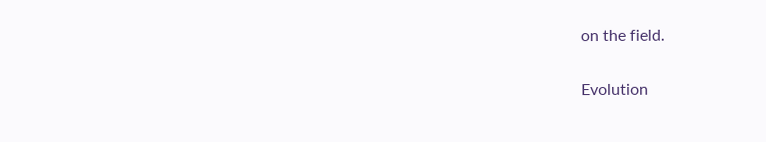on the field.

Evolution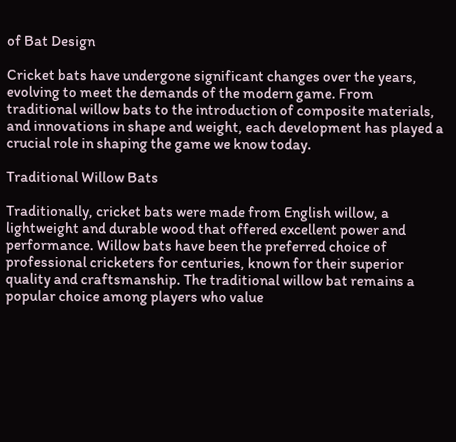of Bat Design

Cricket bats have undergone significant changes over the years, evolving to meet the demands of the modern game. From traditional willow bats to the introduction of composite materials, and innovations in shape and weight, each development has played a crucial role in shaping the game we know today.

Traditional Willow Bats

Traditionally, cricket bats were made from English willow, a lightweight and durable wood that offered excellent power and performance. Willow bats have been the preferred choice of professional cricketers for centuries, known for their superior quality and craftsmanship. The traditional willow bat remains a popular choice among players who value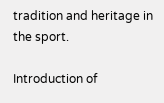tradition and heritage in the sport.

Introduction of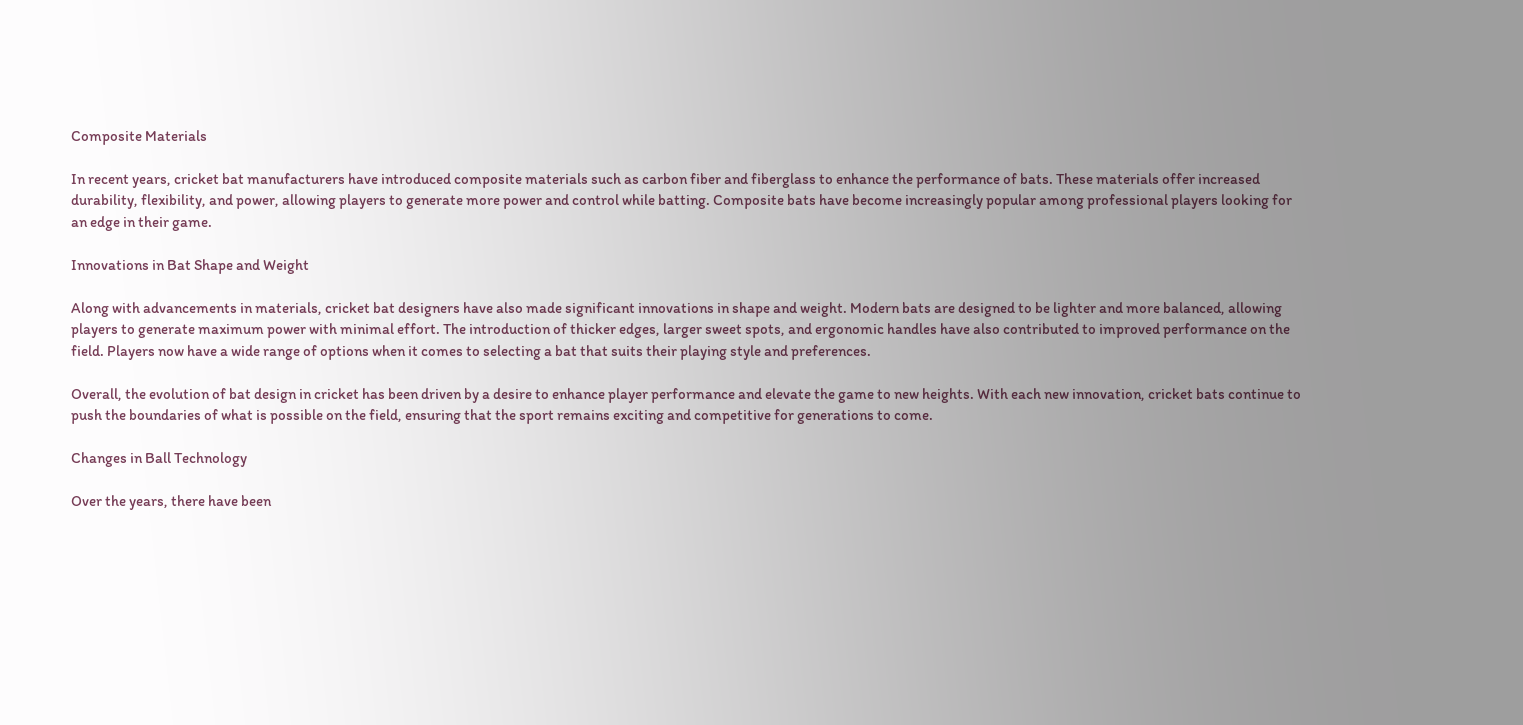Composite Materials

In recent years, cricket bat manufacturers have introduced composite materials such as carbon fiber and fiberglass to enhance the performance of bats. These materials offer increased durability, flexibility, and power, allowing players to generate more power and control while batting. Composite bats have become increasingly popular among professional players looking for an edge in their game.

Innovations in Bat Shape and Weight

Along with advancements in materials, cricket bat designers have also made significant innovations in shape and weight. Modern bats are designed to be lighter and more balanced, allowing players to generate maximum power with minimal effort. The introduction of thicker edges, larger sweet spots, and ergonomic handles have also contributed to improved performance on the field. Players now have a wide range of options when it comes to selecting a bat that suits their playing style and preferences.

Overall, the evolution of bat design in cricket has been driven by a desire to enhance player performance and elevate the game to new heights. With each new innovation, cricket bats continue to push the boundaries of what is possible on the field, ensuring that the sport remains exciting and competitive for generations to come.

Changes in Ball Technology

Over the years, there have been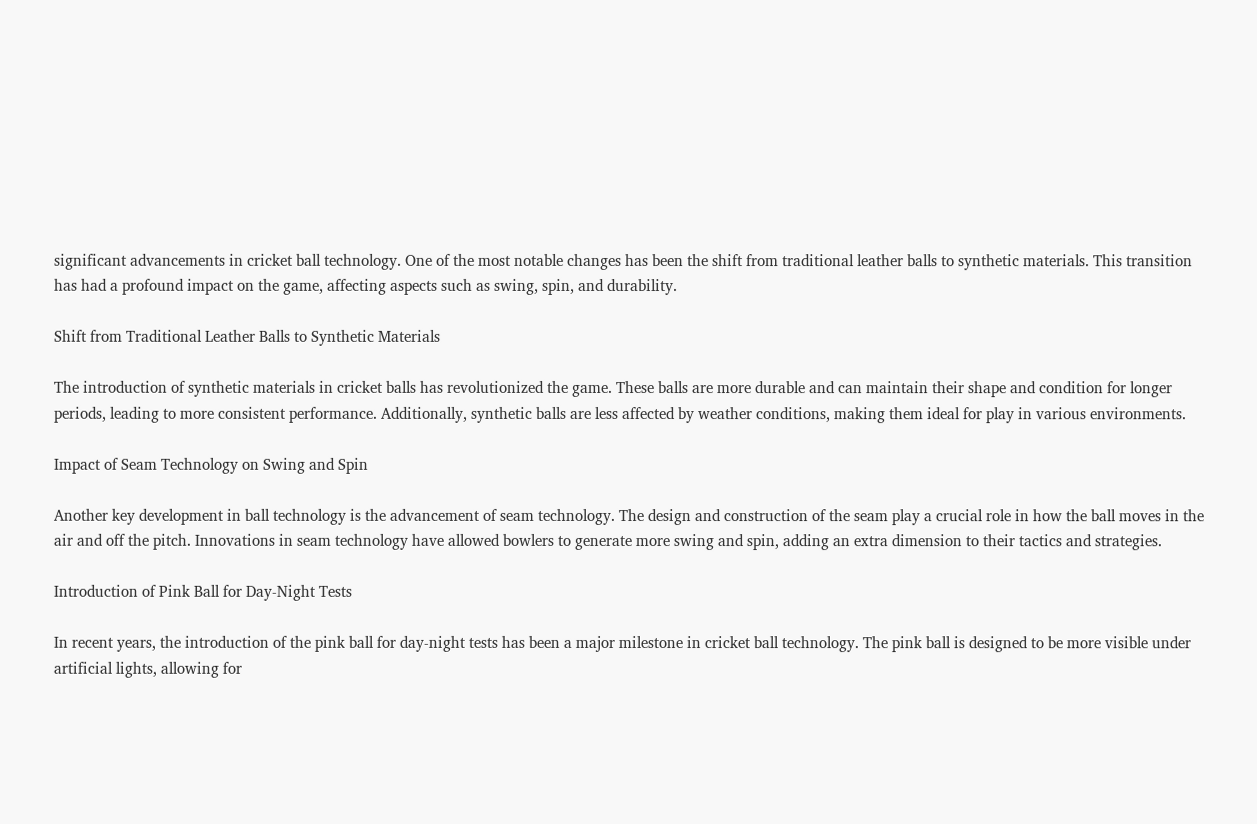significant advancements in cricket ball technology. One of the most notable changes has been the shift from traditional leather balls to synthetic materials. This transition has had a profound impact on the game, affecting aspects such as swing, spin, and durability.

Shift from Traditional Leather Balls to Synthetic Materials

The introduction of synthetic materials in cricket balls has revolutionized the game. These balls are more durable and can maintain their shape and condition for longer periods, leading to more consistent performance. Additionally, synthetic balls are less affected by weather conditions, making them ideal for play in various environments.

Impact of Seam Technology on Swing and Spin

Another key development in ball technology is the advancement of seam technology. The design and construction of the seam play a crucial role in how the ball moves in the air and off the pitch. Innovations in seam technology have allowed bowlers to generate more swing and spin, adding an extra dimension to their tactics and strategies.

Introduction of Pink Ball for Day-Night Tests

In recent years, the introduction of the pink ball for day-night tests has been a major milestone in cricket ball technology. The pink ball is designed to be more visible under artificial lights, allowing for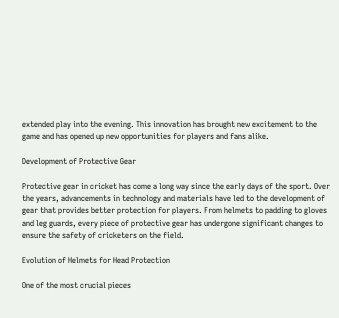extended play into the evening. This innovation has brought new excitement to the game and has opened up new opportunities for players and fans alike.

Development of Protective Gear

Protective gear in cricket has come a long way since the early days of the sport. Over the years, advancements in technology and materials have led to the development of gear that provides better protection for players. From helmets to padding to gloves and leg guards, every piece of protective gear has undergone significant changes to ensure the safety of cricketers on the field.

Evolution of Helmets for Head Protection

One of the most crucial pieces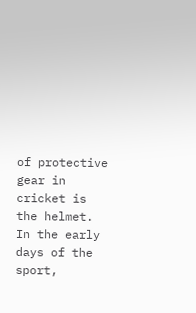of protective gear in cricket is the helmet. In the early days of the sport,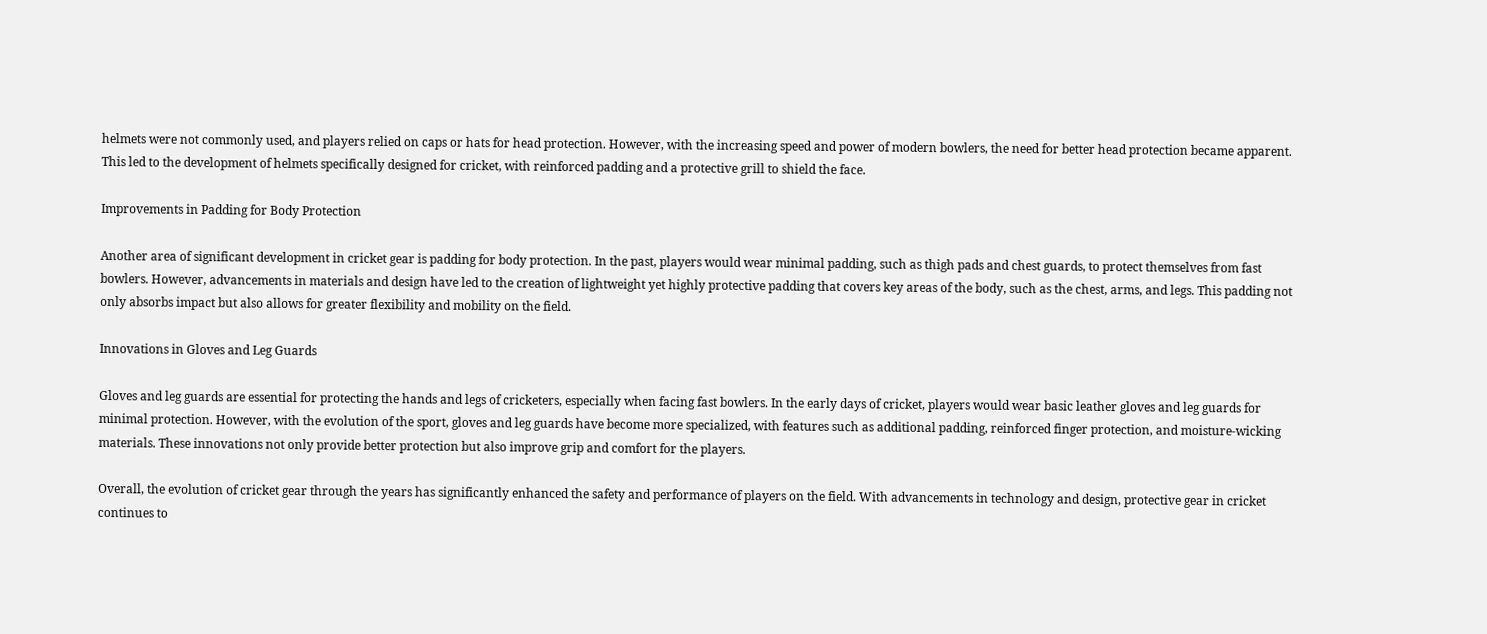helmets were not commonly used, and players relied on caps or hats for head protection. However, with the increasing speed and power of modern bowlers, the need for better head protection became apparent. This led to the development of helmets specifically designed for cricket, with reinforced padding and a protective grill to shield the face.

Improvements in Padding for Body Protection

Another area of significant development in cricket gear is padding for body protection. In the past, players would wear minimal padding, such as thigh pads and chest guards, to protect themselves from fast bowlers. However, advancements in materials and design have led to the creation of lightweight yet highly protective padding that covers key areas of the body, such as the chest, arms, and legs. This padding not only absorbs impact but also allows for greater flexibility and mobility on the field.

Innovations in Gloves and Leg Guards

Gloves and leg guards are essential for protecting the hands and legs of cricketers, especially when facing fast bowlers. In the early days of cricket, players would wear basic leather gloves and leg guards for minimal protection. However, with the evolution of the sport, gloves and leg guards have become more specialized, with features such as additional padding, reinforced finger protection, and moisture-wicking materials. These innovations not only provide better protection but also improve grip and comfort for the players.

Overall, the evolution of cricket gear through the years has significantly enhanced the safety and performance of players on the field. With advancements in technology and design, protective gear in cricket continues to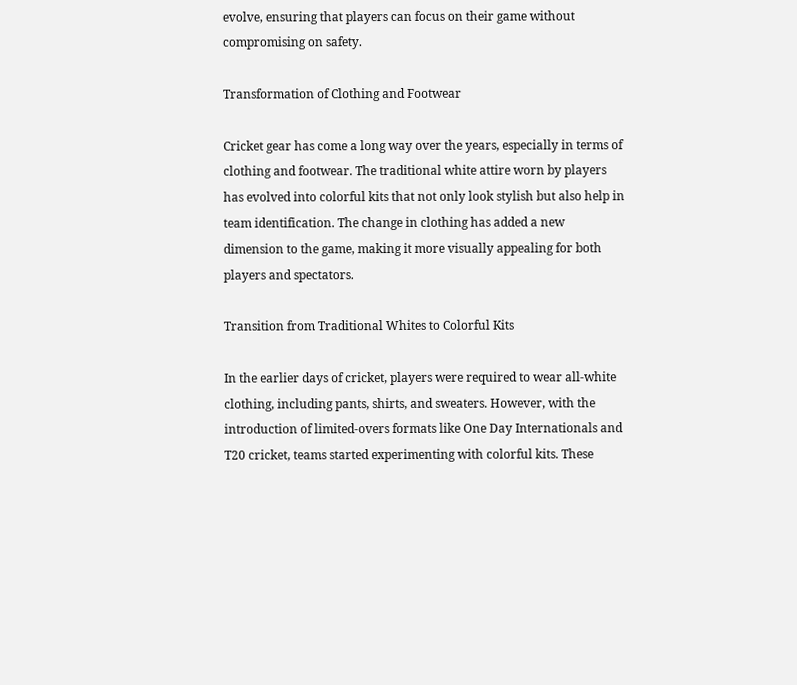evolve, ensuring that players can focus on their game without compromising on safety.

Transformation of Clothing and Footwear

Cricket gear has come a long way over the years, especially in terms of clothing and footwear. The traditional white attire worn by players has evolved into colorful kits that not only look stylish but also help in team identification. The change in clothing has added a new dimension to the game, making it more visually appealing for both players and spectators.

Transition from Traditional Whites to Colorful Kits

In the earlier days of cricket, players were required to wear all-white clothing, including pants, shirts, and sweaters. However, with the introduction of limited-overs formats like One Day Internationals and T20 cricket, teams started experimenting with colorful kits. These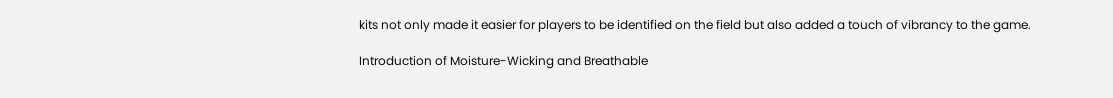kits not only made it easier for players to be identified on the field but also added a touch of vibrancy to the game.

Introduction of Moisture-Wicking and Breathable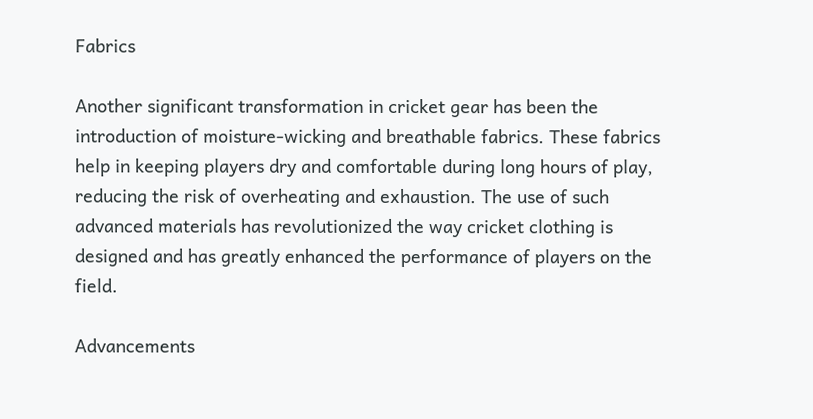Fabrics

Another significant transformation in cricket gear has been the introduction of moisture-wicking and breathable fabrics. These fabrics help in keeping players dry and comfortable during long hours of play, reducing the risk of overheating and exhaustion. The use of such advanced materials has revolutionized the way cricket clothing is designed and has greatly enhanced the performance of players on the field.

Advancements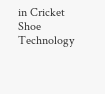in Cricket Shoe Technology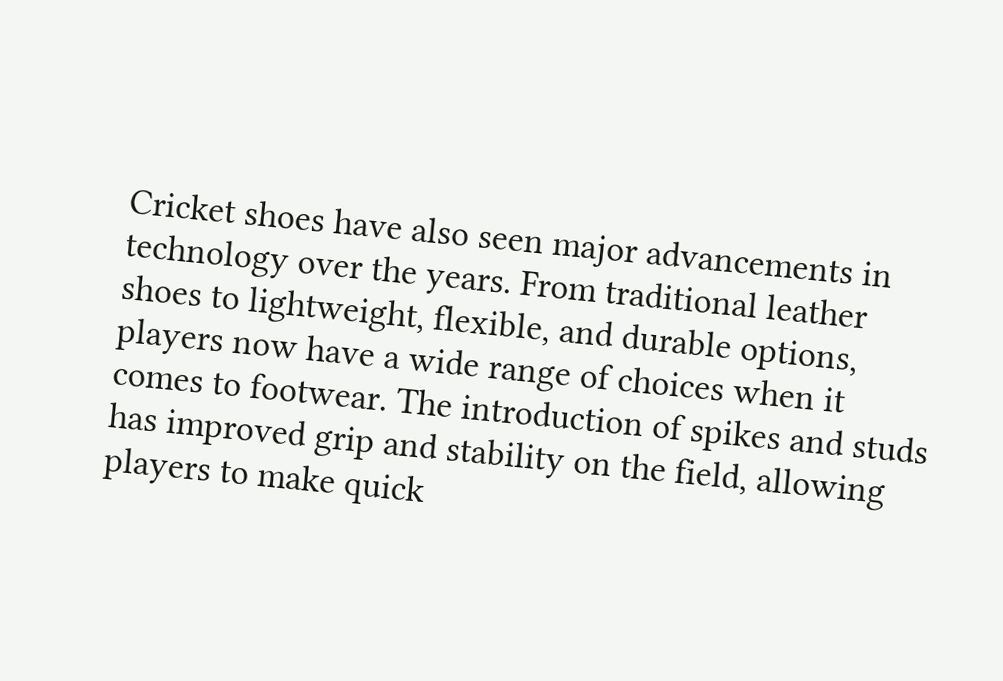Cricket shoes have also seen major advancements in technology over the years. From traditional leather shoes to lightweight, flexible, and durable options, players now have a wide range of choices when it comes to footwear. The introduction of spikes and studs has improved grip and stability on the field, allowing players to make quick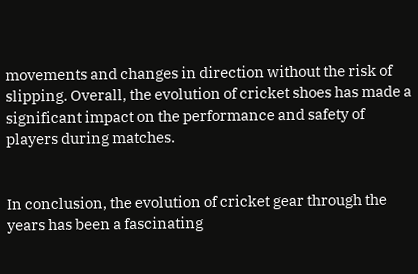movements and changes in direction without the risk of slipping. Overall, the evolution of cricket shoes has made a significant impact on the performance and safety of players during matches.


In conclusion, the evolution of cricket gear through the years has been a fascinating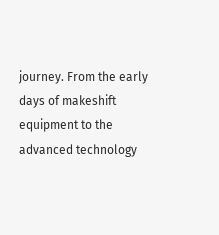journey. From the early days of makeshift equipment to the advanced technology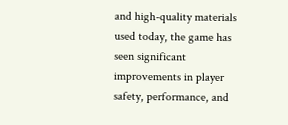and high-quality materials used today, the game has seen significant improvements in player safety, performance, and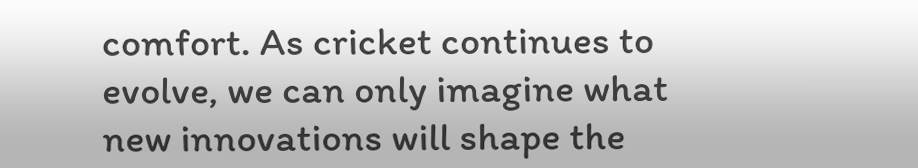comfort. As cricket continues to evolve, we can only imagine what new innovations will shape the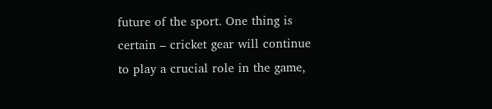future of the sport. One thing is certain – cricket gear will continue to play a crucial role in the game,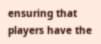ensuring that players have the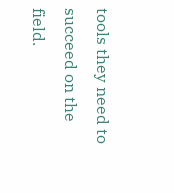tools they need to succeed on the field.